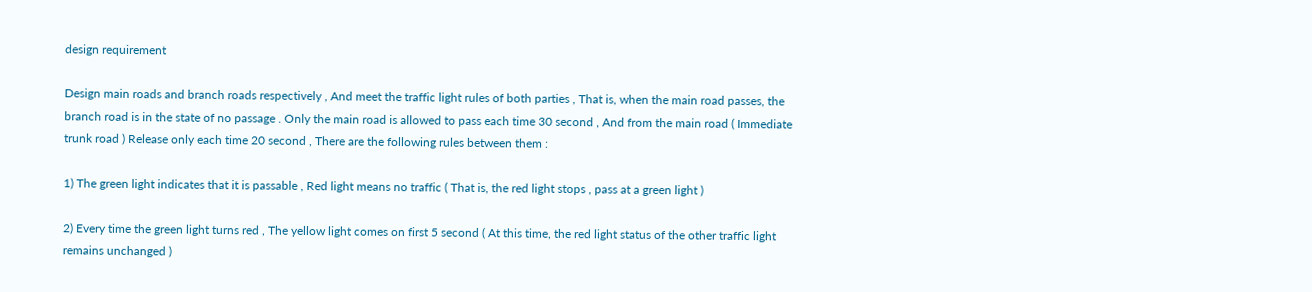design requirement

Design main roads and branch roads respectively , And meet the traffic light rules of both parties , That is, when the main road passes, the branch road is in the state of no passage . Only the main road is allowed to pass each time 30 second , And from the main road ( Immediate trunk road ) Release only each time 20 second , There are the following rules between them :

1) The green light indicates that it is passable , Red light means no traffic ( That is, the red light stops , pass at a green light )

2) Every time the green light turns red , The yellow light comes on first 5 second ( At this time, the red light status of the other traffic light remains unchanged )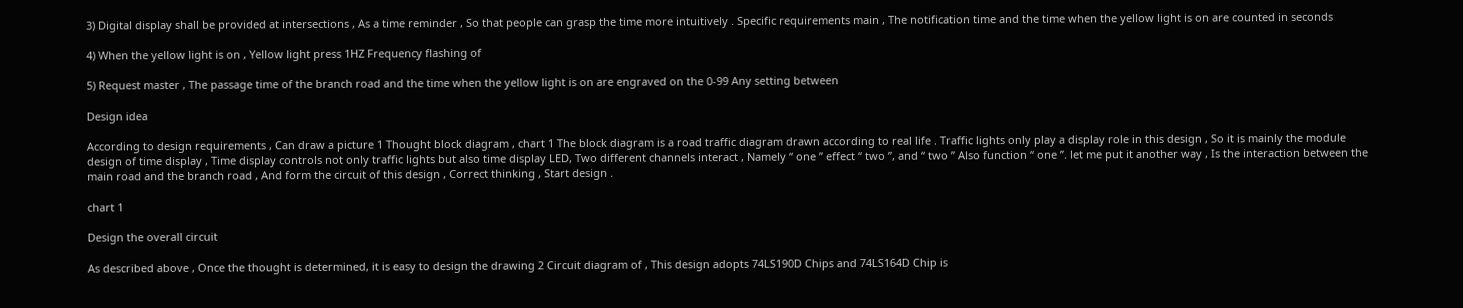3) Digital display shall be provided at intersections , As a time reminder , So that people can grasp the time more intuitively . Specific requirements main , The notification time and the time when the yellow light is on are counted in seconds

4) When the yellow light is on , Yellow light press 1HZ Frequency flashing of

5) Request master , The passage time of the branch road and the time when the yellow light is on are engraved on the 0-99 Any setting between

Design idea

According to design requirements , Can draw a picture 1 Thought block diagram , chart 1 The block diagram is a road traffic diagram drawn according to real life . Traffic lights only play a display role in this design , So it is mainly the module design of time display , Time display controls not only traffic lights but also time display LED, Two different channels interact , Namely “ one ” effect “ two ”, and “ two ” Also function “ one ”. let me put it another way , Is the interaction between the main road and the branch road , And form the circuit of this design , Correct thinking , Start design .

chart 1

Design the overall circuit

As described above , Once the thought is determined, it is easy to design the drawing 2 Circuit diagram of , This design adopts 74LS190D Chips and 74LS164D Chip is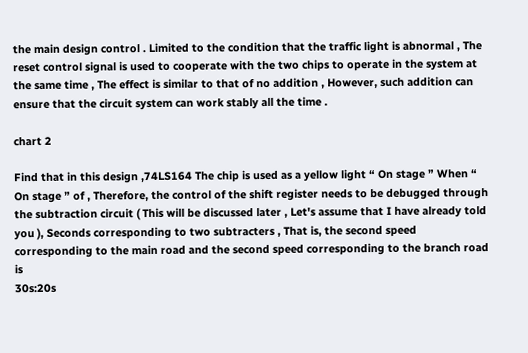the main design control . Limited to the condition that the traffic light is abnormal , The reset control signal is used to cooperate with the two chips to operate in the system at the same time , The effect is similar to that of no addition , However, such addition can ensure that the circuit system can work stably all the time .

chart 2

Find that in this design ,74LS164 The chip is used as a yellow light “ On stage ” When “ On stage ” of , Therefore, the control of the shift register needs to be debugged through the subtraction circuit ( This will be discussed later , Let's assume that I have already told you ), Seconds corresponding to two subtracters , That is, the second speed corresponding to the main road and the second speed corresponding to the branch road is
30s:20s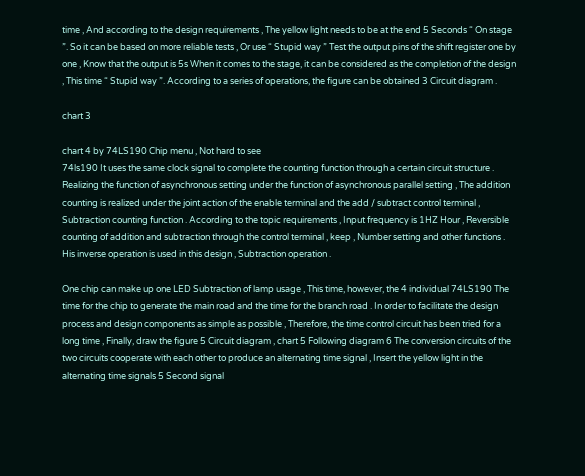time , And according to the design requirements , The yellow light needs to be at the end 5 Seconds “ On stage ”. So it can be based on more reliable tests , Or use “ Stupid way ” Test the output pins of the shift register one by one , Know that the output is 5s When it comes to the stage, it can be considered as the completion of the design , This time “ Stupid way ”. According to a series of operations, the figure can be obtained 3 Circuit diagram .

chart 3

chart 4 by 74LS190 Chip menu , Not hard to see
74ls190 It uses the same clock signal to complete the counting function through a certain circuit structure . Realizing the function of asynchronous setting under the function of asynchronous parallel setting , The addition counting is realized under the joint action of the enable terminal and the add / subtract control terminal , Subtraction counting function . According to the topic requirements , Input frequency is 1HZ Hour , Reversible counting of addition and subtraction through the control terminal , keep , Number setting and other functions . His inverse operation is used in this design , Subtraction operation .

One chip can make up one LED Subtraction of lamp usage , This time, however, the 4 individual 74LS190 The time for the chip to generate the main road and the time for the branch road . In order to facilitate the design process and design components as simple as possible , Therefore, the time control circuit has been tried for a long time , Finally, draw the figure 5 Circuit diagram , chart 5 Following diagram 6 The conversion circuits of the two circuits cooperate with each other to produce an alternating time signal , Insert the yellow light in the alternating time signals 5 Second signal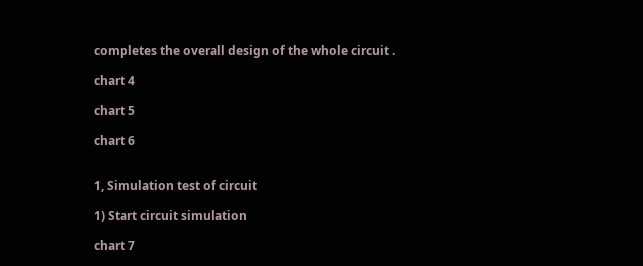completes the overall design of the whole circuit .

chart 4

chart 5

chart 6


1, Simulation test of circuit

1) Start circuit simulation

chart 7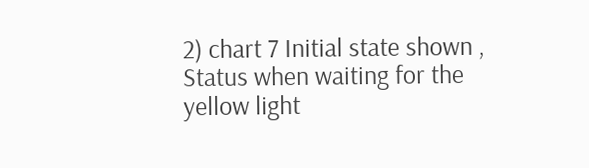2) chart 7 Initial state shown , Status when waiting for the yellow light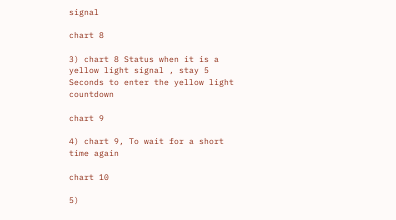signal

chart 8

3) chart 8 Status when it is a yellow light signal , stay 5 Seconds to enter the yellow light countdown

chart 9

4) chart 9, To wait for a short time again

chart 10

5)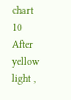chart 10 After yellow light ,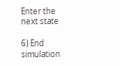Enter the next state

6) End simulation